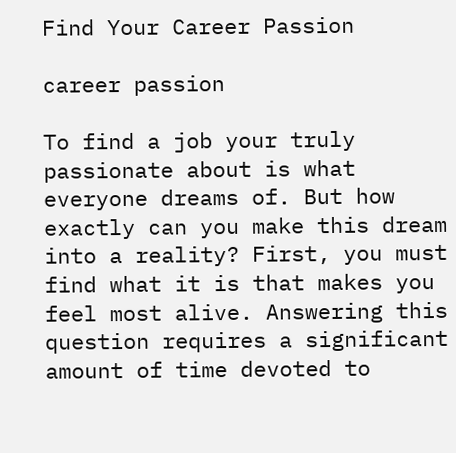Find Your Career Passion

career passion

To find a job your truly passionate about is what everyone dreams of. But how exactly can you make this dream into a reality? First, you must find what it is that makes you feel most alive. Answering this question requires a significant amount of time devoted to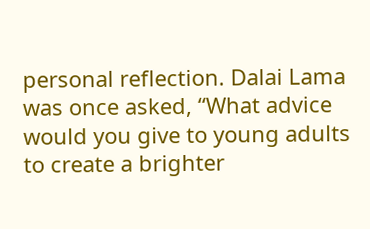personal reflection. Dalai Lama was once asked, “What advice would you give to young adults to create a brighter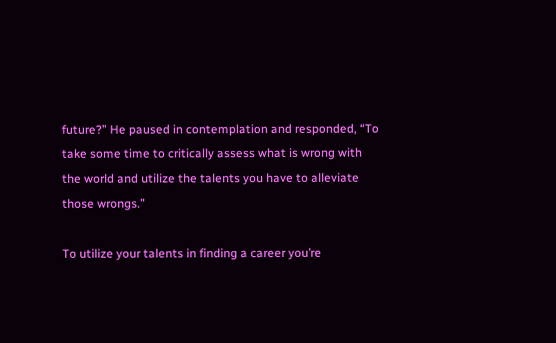future?” He paused in contemplation and responded, “To take some time to critically assess what is wrong with the world and utilize the talents you have to alleviate those wrongs.”

To utilize your talents in finding a career you’re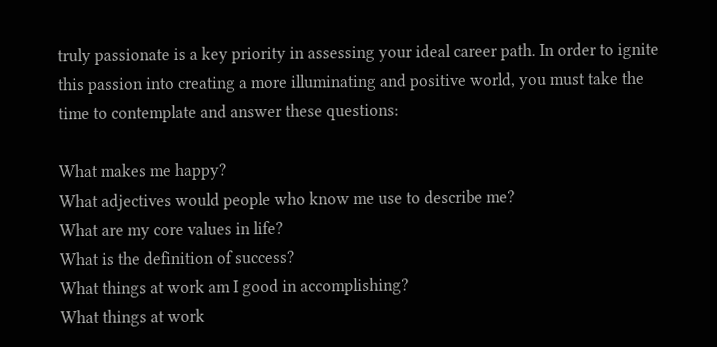truly passionate is a key priority in assessing your ideal career path. In order to ignite this passion into creating a more illuminating and positive world, you must take the time to contemplate and answer these questions:

What makes me happy?
What adjectives would people who know me use to describe me?
What are my core values in life?
What is the definition of success?
What things at work am I good in accomplishing?
What things at work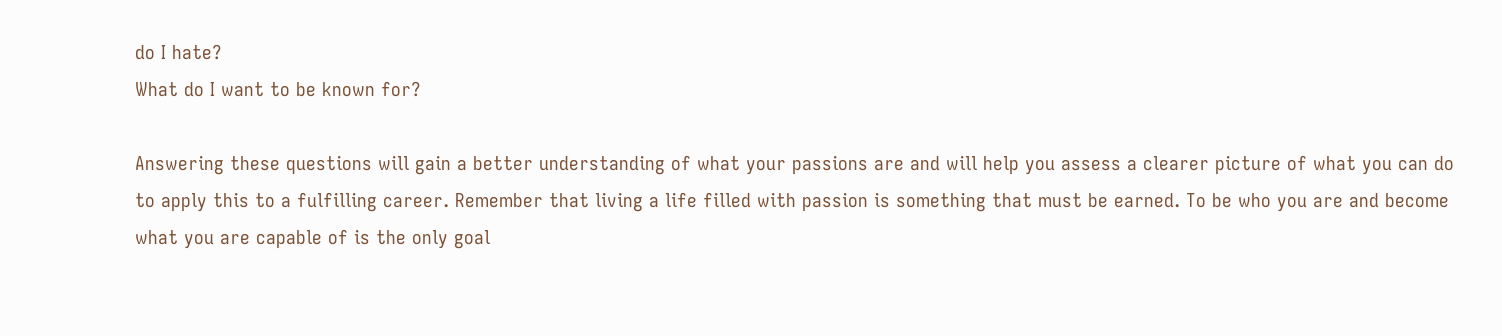do I hate?
What do I want to be known for?

Answering these questions will gain a better understanding of what your passions are and will help you assess a clearer picture of what you can do to apply this to a fulfilling career. Remember that living a life filled with passion is something that must be earned. To be who you are and become what you are capable of is the only goal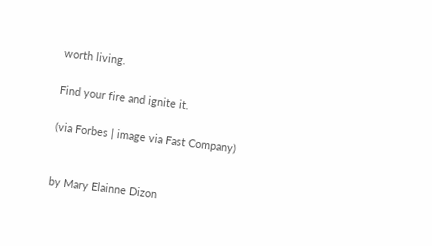worth living.

Find your fire and ignite it.

(via Forbes | image via Fast Company)


by Mary Elainne Dizon